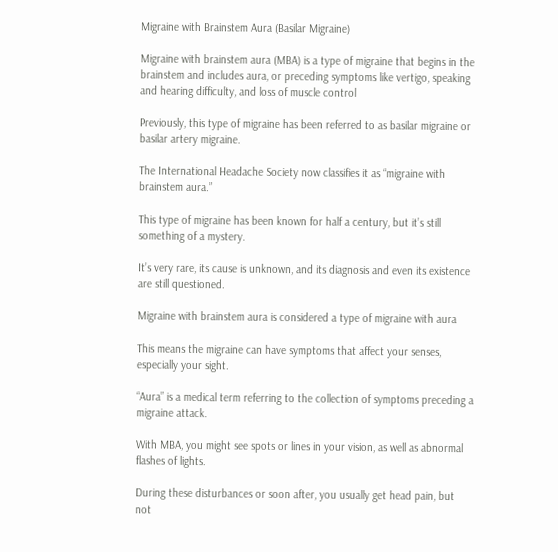Migraine with Brainstem Aura (Basilar Migraine)

Migraine with brainstem aura (MBA) is a type of migraine that begins in the brainstem and includes aura, or preceding symptoms like vertigo, speaking and hearing difficulty, and loss of muscle control

Previously, this type of migraine has been referred to as basilar migraine or basilar artery migraine.

The International Headache Society now classifies it as “migraine with brainstem aura.”

This type of migraine has been known for half a century, but it’s still something of a mystery.

It’s very rare, its cause is unknown, and its diagnosis and even its existence are still questioned.

Migraine with brainstem aura is considered a type of migraine with aura

This means the migraine can have symptoms that affect your senses, especially your sight.

“Aura” is a medical term referring to the collection of symptoms preceding a migraine attack.

With MBA, you might see spots or lines in your vision, as well as abnormal flashes of lights.

During these disturbances or soon after, you usually get head pain, but not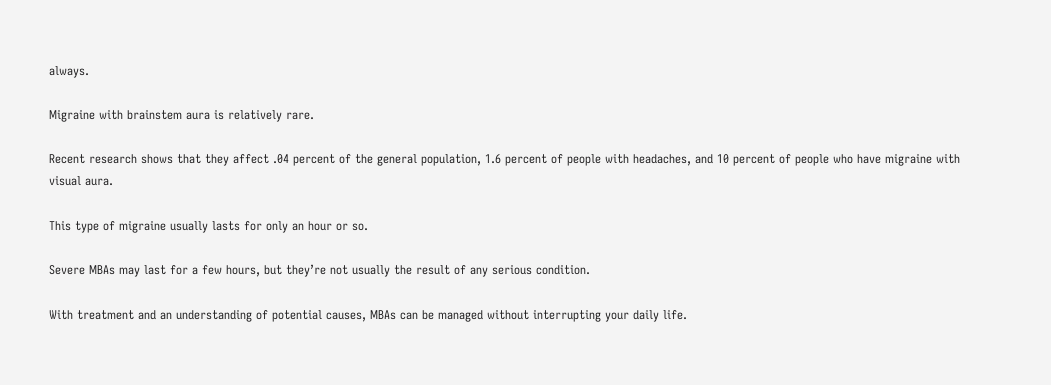always.

Migraine with brainstem aura is relatively rare.

Recent research shows that they affect .04 percent of the general population, 1.6 percent of people with headaches, and 10 percent of people who have migraine with visual aura.

This type of migraine usually lasts for only an hour or so.

Severe MBAs may last for a few hours, but they’re not usually the result of any serious condition.

With treatment and an understanding of potential causes, MBAs can be managed without interrupting your daily life.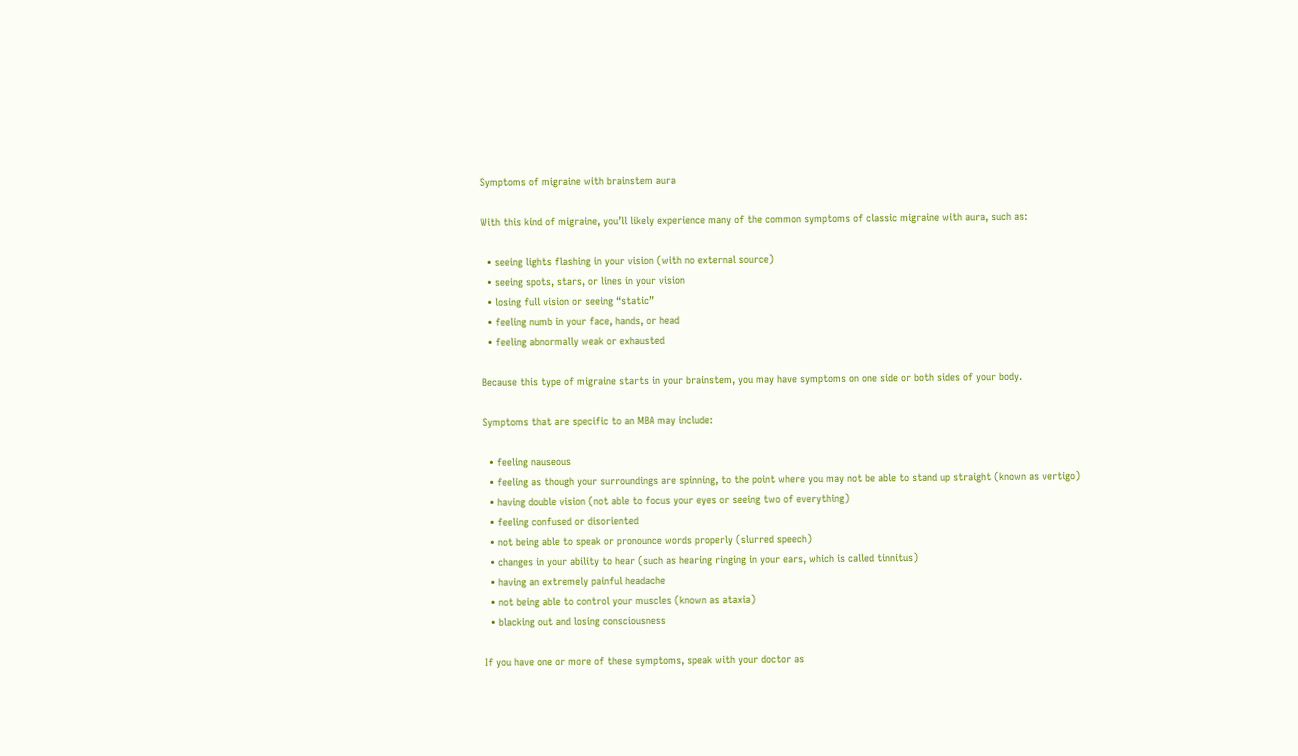Symptoms of migraine with brainstem aura

With this kind of migraine, you’ll likely experience many of the common symptoms of classic migraine with aura, such as:

  • seeing lights flashing in your vision (with no external source)
  • seeing spots, stars, or lines in your vision
  • losing full vision or seeing “static”
  • feeling numb in your face, hands, or head
  • feeling abnormally weak or exhausted

Because this type of migraine starts in your brainstem, you may have symptoms on one side or both sides of your body.

Symptoms that are specific to an MBA may include:

  • feeling nauseous
  • feeling as though your surroundings are spinning, to the point where you may not be able to stand up straight (known as vertigo)
  • having double vision (not able to focus your eyes or seeing two of everything)
  • feeling confused or disoriented
  • not being able to speak or pronounce words properly (slurred speech)
  • changes in your ability to hear (such as hearing ringing in your ears, which is called tinnitus)
  • having an extremely painful headache
  • not being able to control your muscles (known as ataxia)
  • blacking out and losing consciousness

If you have one or more of these symptoms, speak with your doctor as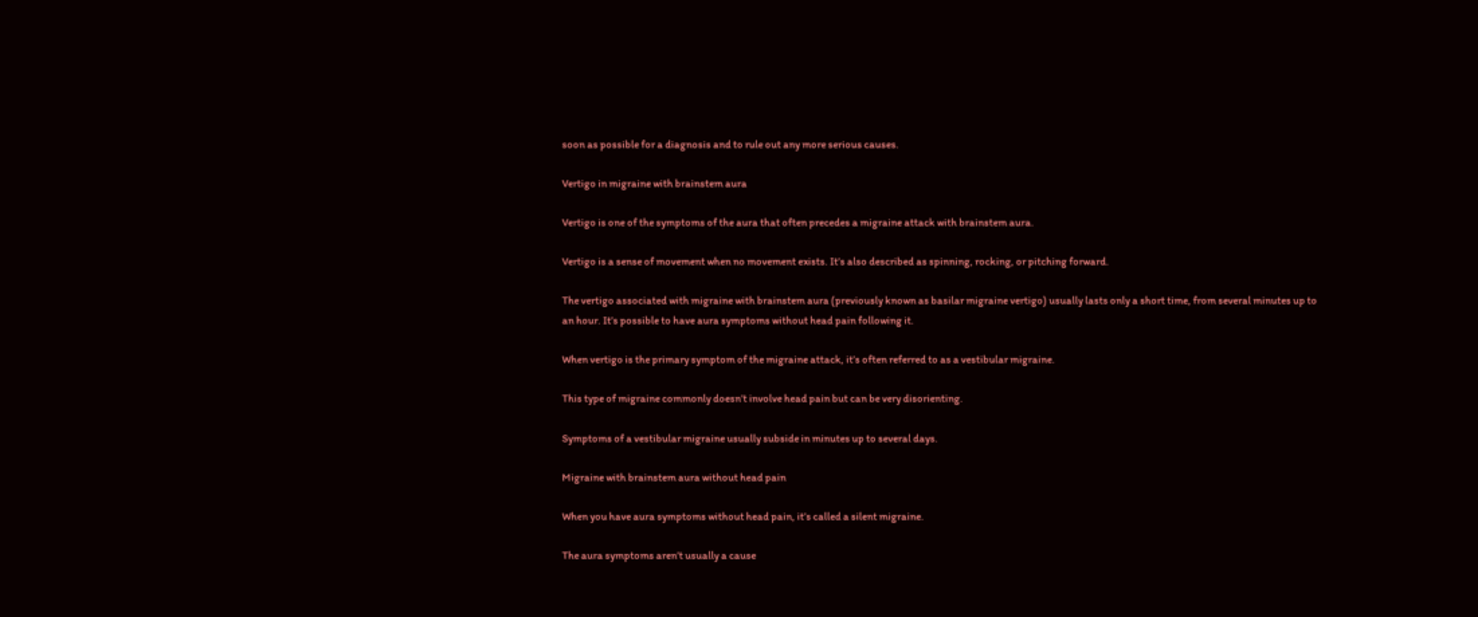soon as possible for a diagnosis and to rule out any more serious causes.

Vertigo in migraine with brainstem aura

Vertigo is one of the symptoms of the aura that often precedes a migraine attack with brainstem aura.

Vertigo is a sense of movement when no movement exists. It’s also described as spinning, rocking, or pitching forward.

The vertigo associated with migraine with brainstem aura (previously known as basilar migraine vertigo) usually lasts only a short time, from several minutes up to an hour. It’s possible to have aura symptoms without head pain following it.

When vertigo is the primary symptom of the migraine attack, it’s often referred to as a vestibular migraine.

This type of migraine commonly doesn’t involve head pain but can be very disorienting.

Symptoms of a vestibular migraine usually subside in minutes up to several days.

Migraine with brainstem aura without head pain

When you have aura symptoms without head pain, it’s called a silent migraine.

The aura symptoms aren’t usually a cause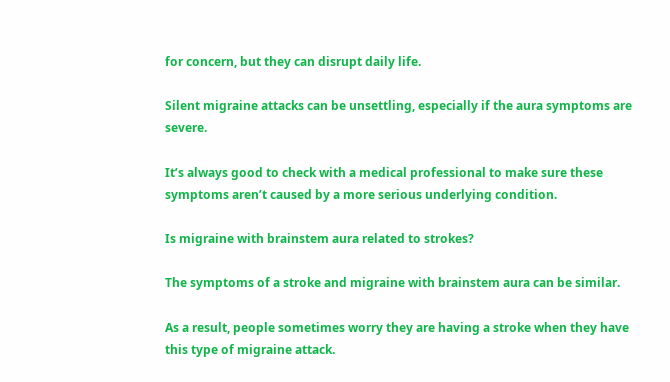for concern, but they can disrupt daily life.

Silent migraine attacks can be unsettling, especially if the aura symptoms are severe.

It’s always good to check with a medical professional to make sure these symptoms aren’t caused by a more serious underlying condition.

Is migraine with brainstem aura related to strokes?

The symptoms of a stroke and migraine with brainstem aura can be similar.

As a result, people sometimes worry they are having a stroke when they have this type of migraine attack.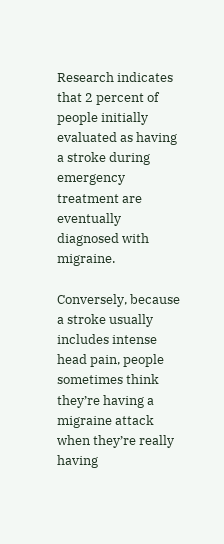Research indicates that 2 percent of people initially evaluated as having a stroke during emergency treatment are eventually diagnosed with migraine.

Conversely, because a stroke usually includes intense head pain, people sometimes think they’re having a migraine attack when they’re really having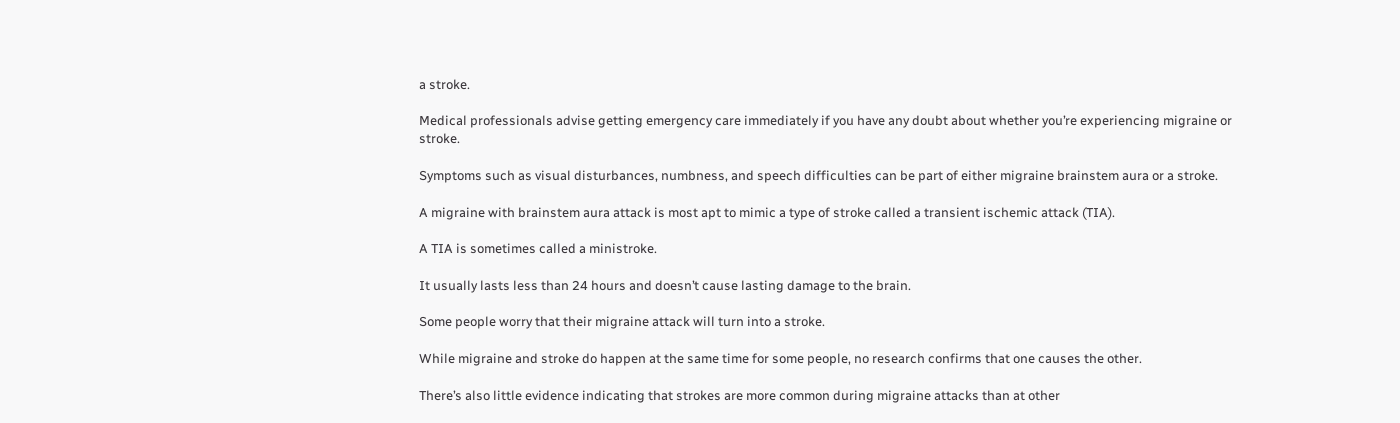a stroke.

Medical professionals advise getting emergency care immediately if you have any doubt about whether you’re experiencing migraine or stroke.

Symptoms such as visual disturbances, numbness, and speech difficulties can be part of either migraine brainstem aura or a stroke.

A migraine with brainstem aura attack is most apt to mimic a type of stroke called a transient ischemic attack (TIA).

A TIA is sometimes called a ministroke.

It usually lasts less than 24 hours and doesn’t cause lasting damage to the brain.

Some people worry that their migraine attack will turn into a stroke.

While migraine and stroke do happen at the same time for some people, no research confirms that one causes the other.

There’s also little evidence indicating that strokes are more common during migraine attacks than at other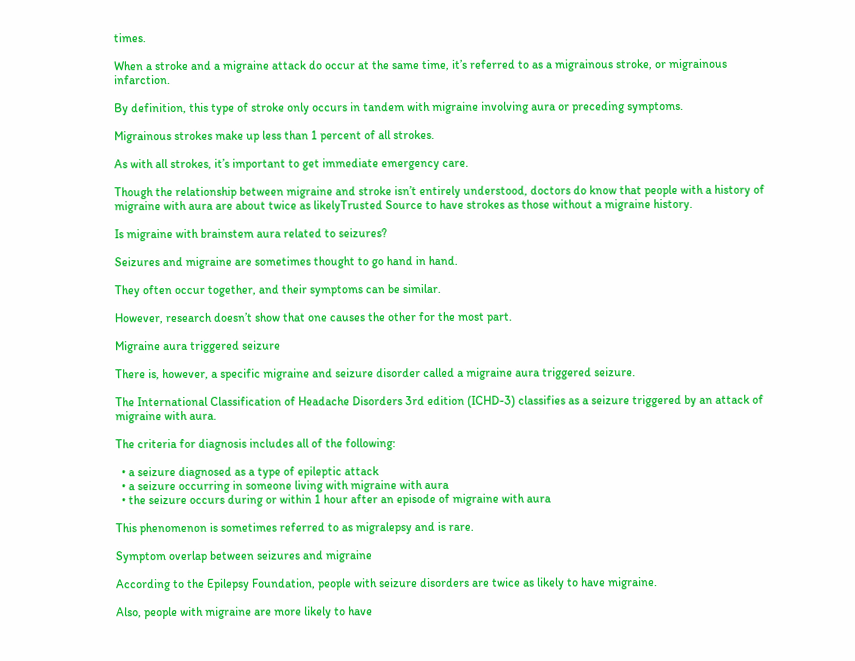times.

When a stroke and a migraine attack do occur at the same time, it’s referred to as a migrainous stroke, or migrainous infarction.

By definition, this type of stroke only occurs in tandem with migraine involving aura or preceding symptoms.

Migrainous strokes make up less than 1 percent of all strokes.

As with all strokes, it’s important to get immediate emergency care.

Though the relationship between migraine and stroke isn’t entirely understood, doctors do know that people with a history of migraine with aura are about twice as likelyTrusted Source to have strokes as those without a migraine history.

Is migraine with brainstem aura related to seizures?

Seizures and migraine are sometimes thought to go hand in hand.

They often occur together, and their symptoms can be similar.

However, research doesn’t show that one causes the other for the most part.

Migraine aura triggered seizure

There is, however, a specific migraine and seizure disorder called a migraine aura triggered seizure.

The International Classification of Headache Disorders 3rd edition (ICHD-3) classifies as a seizure triggered by an attack of migraine with aura.

The criteria for diagnosis includes all of the following:

  • a seizure diagnosed as a type of epileptic attack
  • a seizure occurring in someone living with migraine with aura
  • the seizure occurs during or within 1 hour after an episode of migraine with aura

This phenomenon is sometimes referred to as migralepsy and is rare.

Symptom overlap between seizures and migraine

According to the Epilepsy Foundation, people with seizure disorders are twice as likely to have migraine.

Also, people with migraine are more likely to have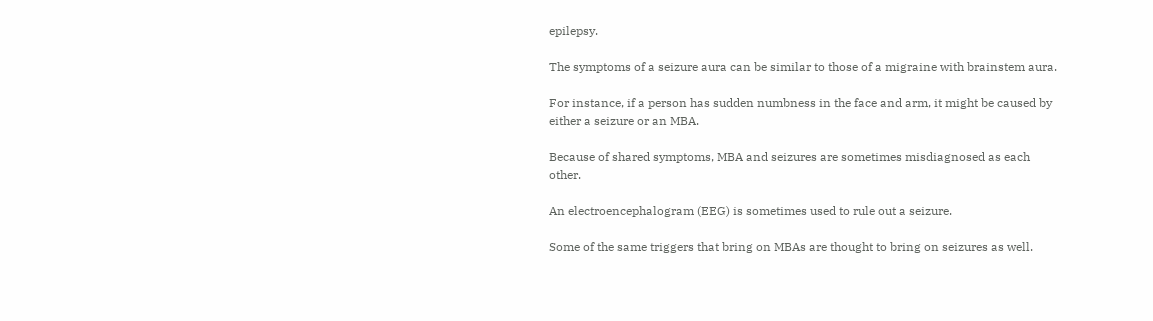epilepsy.

The symptoms of a seizure aura can be similar to those of a migraine with brainstem aura.

For instance, if a person has sudden numbness in the face and arm, it might be caused by either a seizure or an MBA.

Because of shared symptoms, MBA and seizures are sometimes misdiagnosed as each other.

An electroencephalogram (EEG) is sometimes used to rule out a seizure.

Some of the same triggers that bring on MBAs are thought to bring on seizures as well.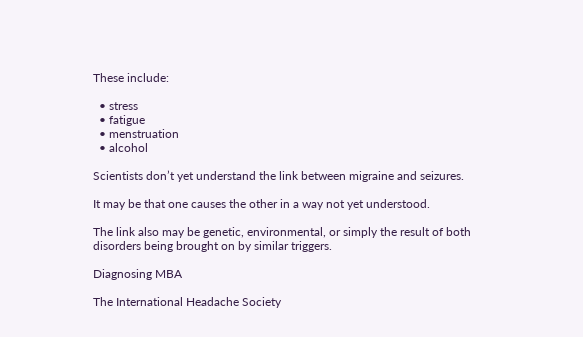These include:

  • stress
  • fatigue
  • menstruation
  • alcohol

Scientists don’t yet understand the link between migraine and seizures.

It may be that one causes the other in a way not yet understood.

The link also may be genetic, environmental, or simply the result of both disorders being brought on by similar triggers.

Diagnosing MBA

The International Headache Society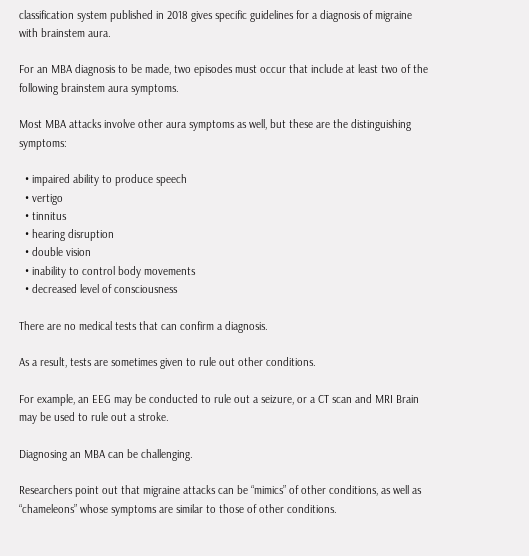classification system published in 2018 gives specific guidelines for a diagnosis of migraine with brainstem aura.

For an MBA diagnosis to be made, two episodes must occur that include at least two of the following brainstem aura symptoms.

Most MBA attacks involve other aura symptoms as well, but these are the distinguishing symptoms:

  • impaired ability to produce speech
  • vertigo
  • tinnitus
  • hearing disruption
  • double vision
  • inability to control body movements
  • decreased level of consciousness

There are no medical tests that can confirm a diagnosis.

As a result, tests are sometimes given to rule out other conditions.

For example, an EEG may be conducted to rule out a seizure, or a CT scan and MRI Brain may be used to rule out a stroke.

Diagnosing an MBA can be challenging.

Researchers point out that migraine attacks can be “mimics” of other conditions, as well as “chameleons” whose symptoms are similar to those of other conditions.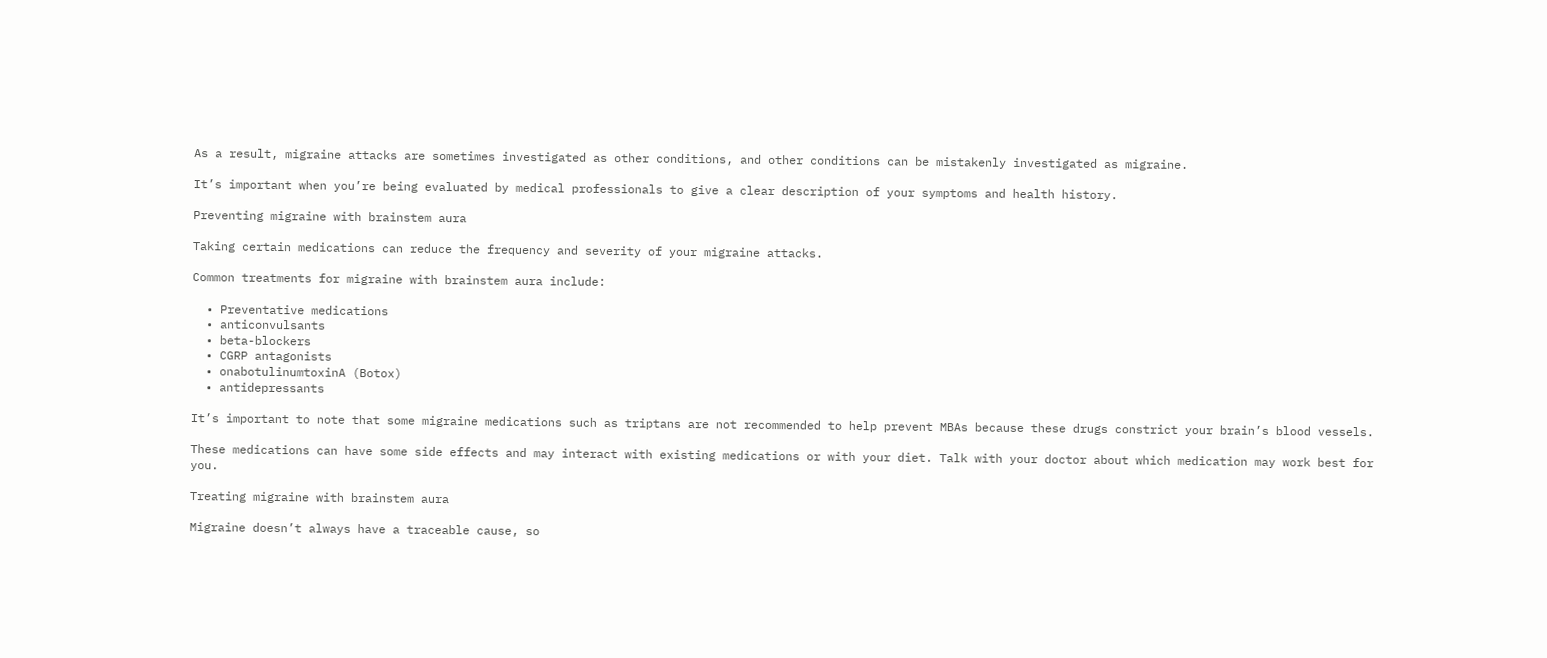As a result, migraine attacks are sometimes investigated as other conditions, and other conditions can be mistakenly investigated as migraine.

It’s important when you’re being evaluated by medical professionals to give a clear description of your symptoms and health history.

Preventing migraine with brainstem aura

Taking certain medications can reduce the frequency and severity of your migraine attacks.

Common treatments for migraine with brainstem aura include:

  • Preventative medications
  • anticonvulsants
  • beta-blockers
  • CGRP antagonists
  • onabotulinumtoxinA (Botox)
  • antidepressants

It’s important to note that some migraine medications such as triptans are not recommended to help prevent MBAs because these drugs constrict your brain’s blood vessels.

These medications can have some side effects and may interact with existing medications or with your diet. Talk with your doctor about which medication may work best for you.

Treating migraine with brainstem aura

Migraine doesn’t always have a traceable cause, so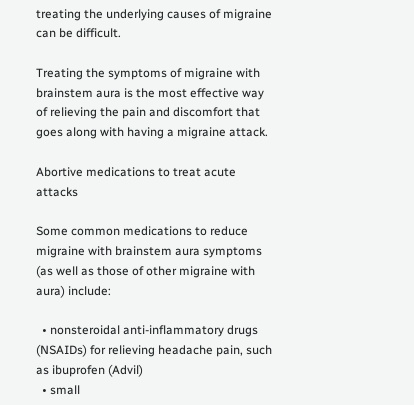treating the underlying causes of migraine can be difficult.

Treating the symptoms of migraine with brainstem aura is the most effective way of relieving the pain and discomfort that goes along with having a migraine attack.

Abortive medications to treat acute attacks

Some common medications to reduce migraine with brainstem aura symptoms (as well as those of other migraine with aura) include:

  • nonsteroidal anti-inflammatory drugs (NSAIDs) for relieving headache pain, such as ibuprofen (Advil)
  • small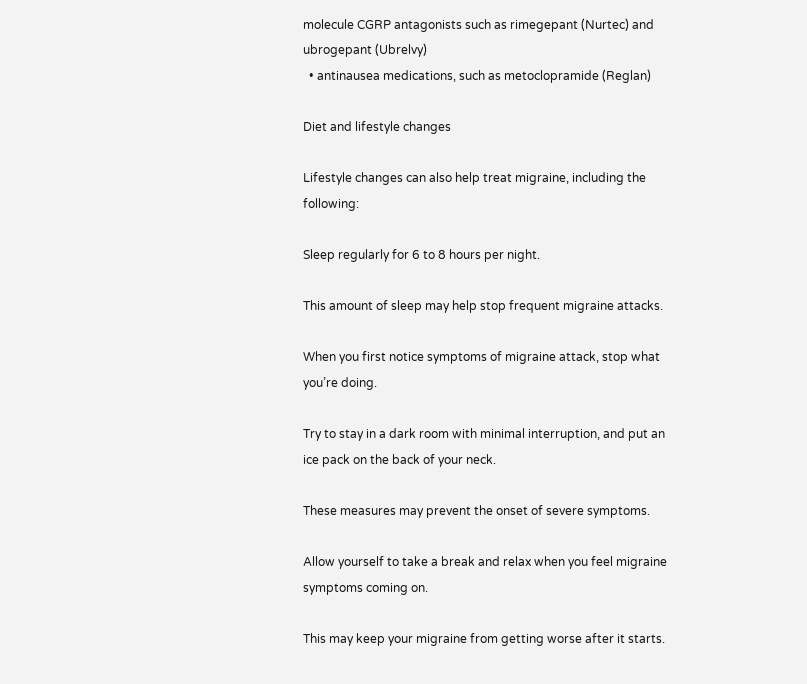molecule CGRP antagonists such as rimegepant (Nurtec) and ubrogepant (Ubrelvy)
  • antinausea medications, such as metoclopramide (Reglan)

Diet and lifestyle changes

Lifestyle changes can also help treat migraine, including the following:

Sleep regularly for 6 to 8 hours per night.

This amount of sleep may help stop frequent migraine attacks.

When you first notice symptoms of migraine attack, stop what you’re doing.

Try to stay in a dark room with minimal interruption, and put an ice pack on the back of your neck.

These measures may prevent the onset of severe symptoms.

Allow yourself to take a break and relax when you feel migraine symptoms coming on.

This may keep your migraine from getting worse after it starts.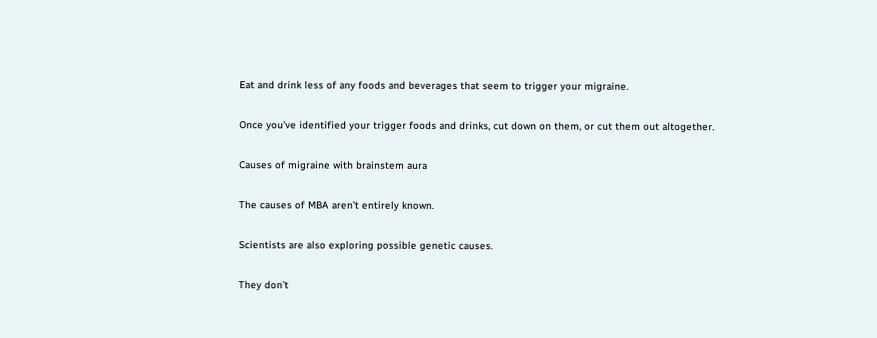Eat and drink less of any foods and beverages that seem to trigger your migraine.

Once you’ve identified your trigger foods and drinks, cut down on them, or cut them out altogether.

Causes of migraine with brainstem aura

The causes of MBA aren’t entirely known.

Scientists are also exploring possible genetic causes.

They don’t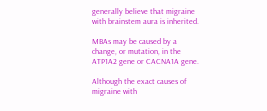generally believe that migraine with brainstem aura is inherited.

MBAs may be caused by a change, or mutation, in the ATP1A2 gene or CACNA1A gene.

Although the exact causes of migraine with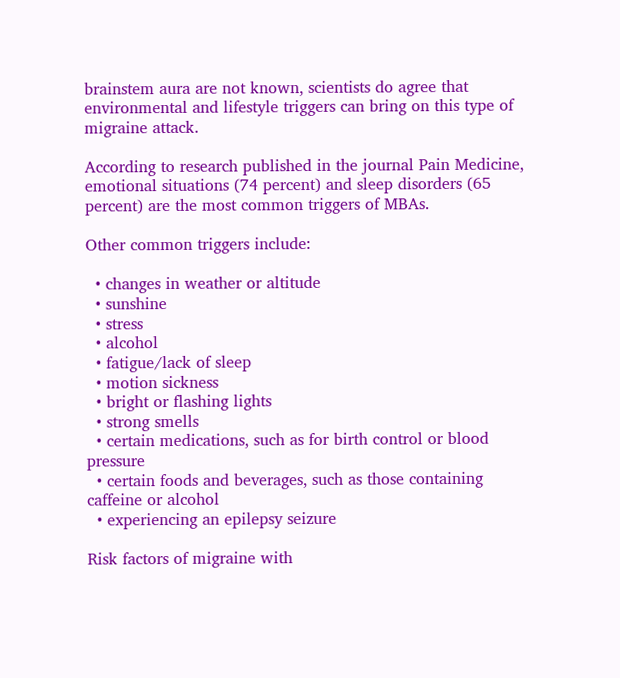brainstem aura are not known, scientists do agree that environmental and lifestyle triggers can bring on this type of migraine attack.

According to research published in the journal Pain Medicine, emotional situations (74 percent) and sleep disorders (65 percent) are the most common triggers of MBAs.

Other common triggers include:

  • changes in weather or altitude
  • sunshine
  • stress
  • alcohol
  • fatigue/lack of sleep
  • motion sickness
  • bright or flashing lights
  • strong smells
  • certain medications, such as for birth control or blood pressure
  • certain foods and beverages, such as those containing caffeine or alcohol
  • experiencing an epilepsy seizure

Risk factors of migraine with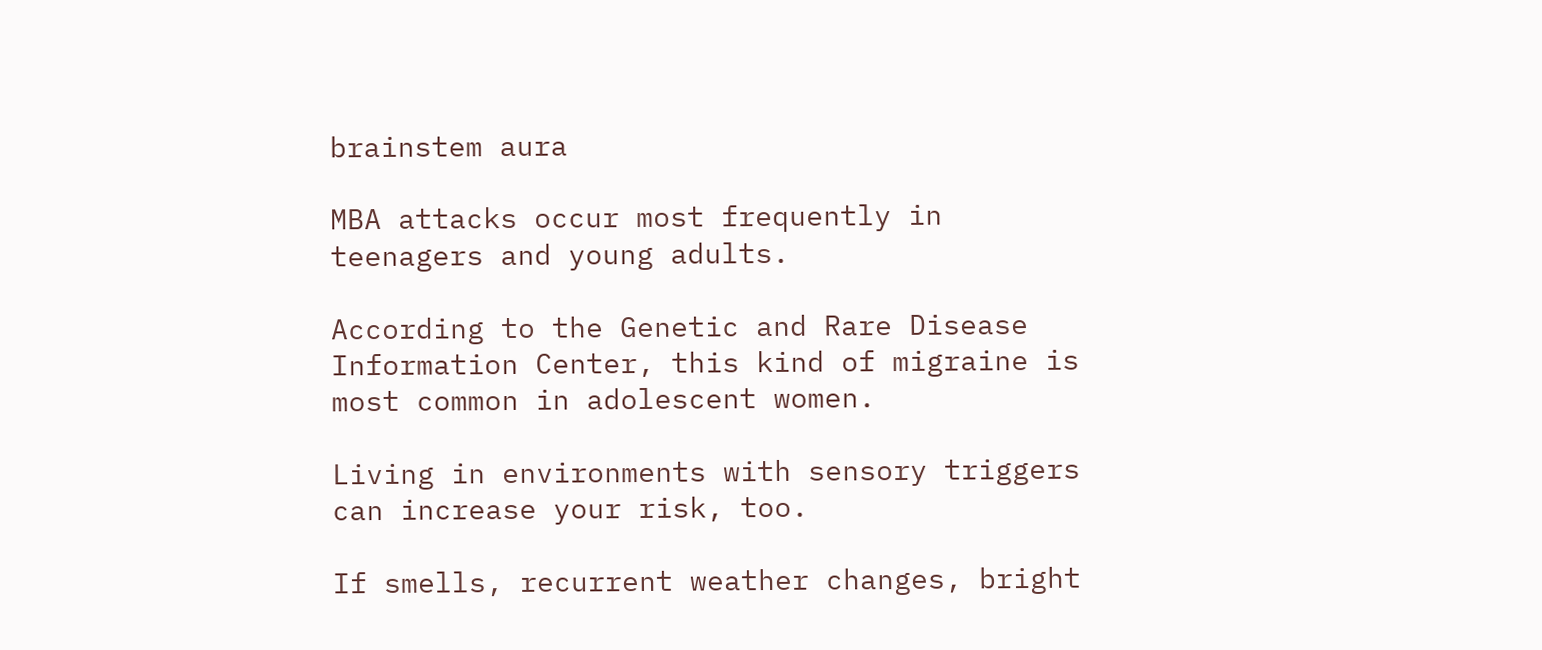brainstem aura

MBA attacks occur most frequently in teenagers and young adults.

According to the Genetic and Rare Disease Information Center, this kind of migraine is most common in adolescent women.

Living in environments with sensory triggers can increase your risk, too.

If smells, recurrent weather changes, bright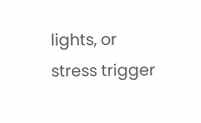lights, or stress trigger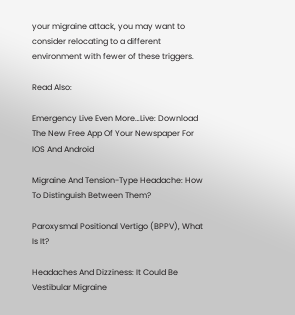your migraine attack, you may want to consider relocating to a different environment with fewer of these triggers.

Read Also:

Emergency Live Even More…Live: Download The New Free App Of Your Newspaper For IOS And Android

Migraine And Tension-Type Headache: How To Distinguish Between Them?

Paroxysmal Positional Vertigo (BPPV), What Is It?

Headaches And Dizziness: It Could Be Vestibular Migraine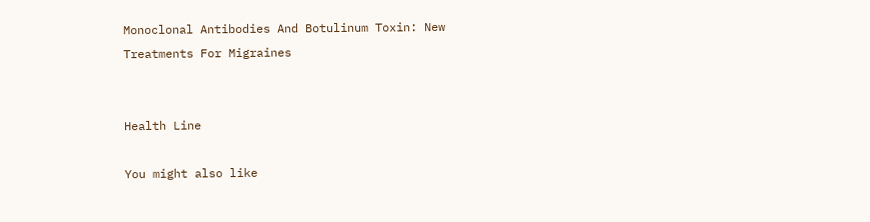Monoclonal Antibodies And Botulinum Toxin: New Treatments For Migraines


Health Line

You might also like